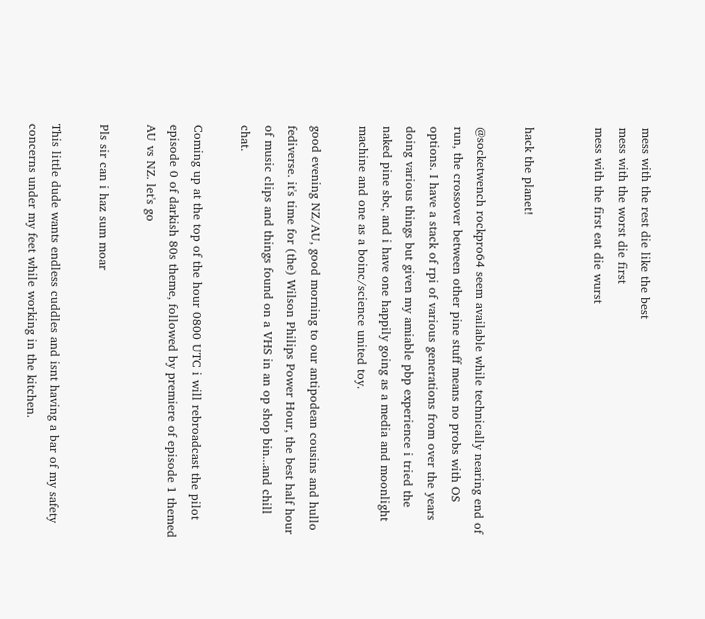mess with the rest die like the best
mess with the worst die first
mess with the first eat die wurst


hack the planet!

@socketwench rockpro64 seem available while technically nearing end of run, the crossover between other pine stuff means no probs with OS options. I have a stack of rpi of various generations from over the years doing various things but given my amiable pbp experience i tried the naked pine sbc, and i have one happily going as a media and moonlight machine and one as a boinc/science united toy.

good evening NZ/AU, good morning to our antipodean cousins and hullo fediverse. it's time for (the) Wilson Philips Power Hour, the best half hour of music clips and things found on a VHS in an op shop bin...and chill chat.

Coming up at the top of the hour 0800 UTC i will rebroadcast the pilot episode 0 of darkish 80s theme, followed by premiere of episode 1 themed AU vs NZ. let's go

Pls sir can i haz sum moar

This little dude wants endless cuddles and isnt having a bar of my safety concerns under my feet while working in the kitchen.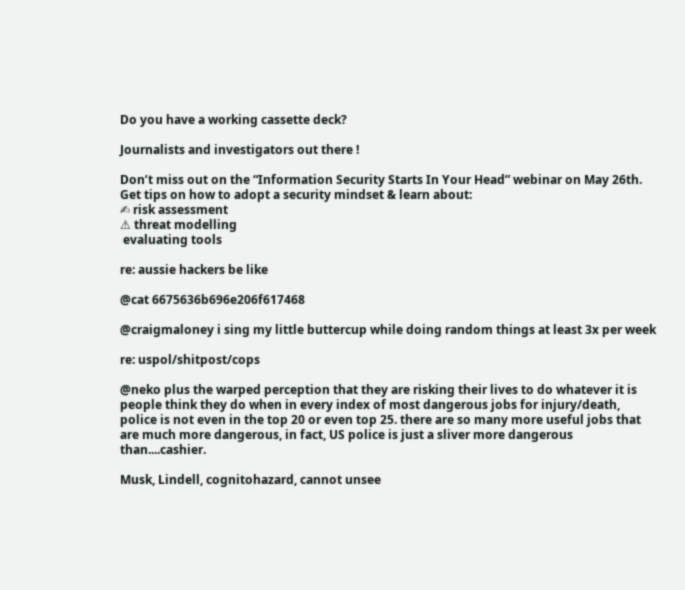Do you have a working cassette deck?

Journalists and investigators out there !

Don’t miss out on the “Information Security Starts In Your Head” webinar on May 26th. Get tips on how to adopt a security mindset & learn about:
✍ risk assessment
⚠ threat modelling
 evaluating tools

re: aussie hackers be like

@cat 6675636b696e206f617468

@craigmaloney i sing my little buttercup while doing random things at least 3x per week

re: uspol/shitpost/cops

@neko plus the warped perception that they are risking their lives to do whatever it is people think they do when in every index of most dangerous jobs for injury/death, police is not even in the top 20 or even top 25. there are so many more useful jobs that are much more dangerous, in fact, US police is just a sliver more dangerous than....cashier.

Musk, Lindell, cognitohazard, cannot unsee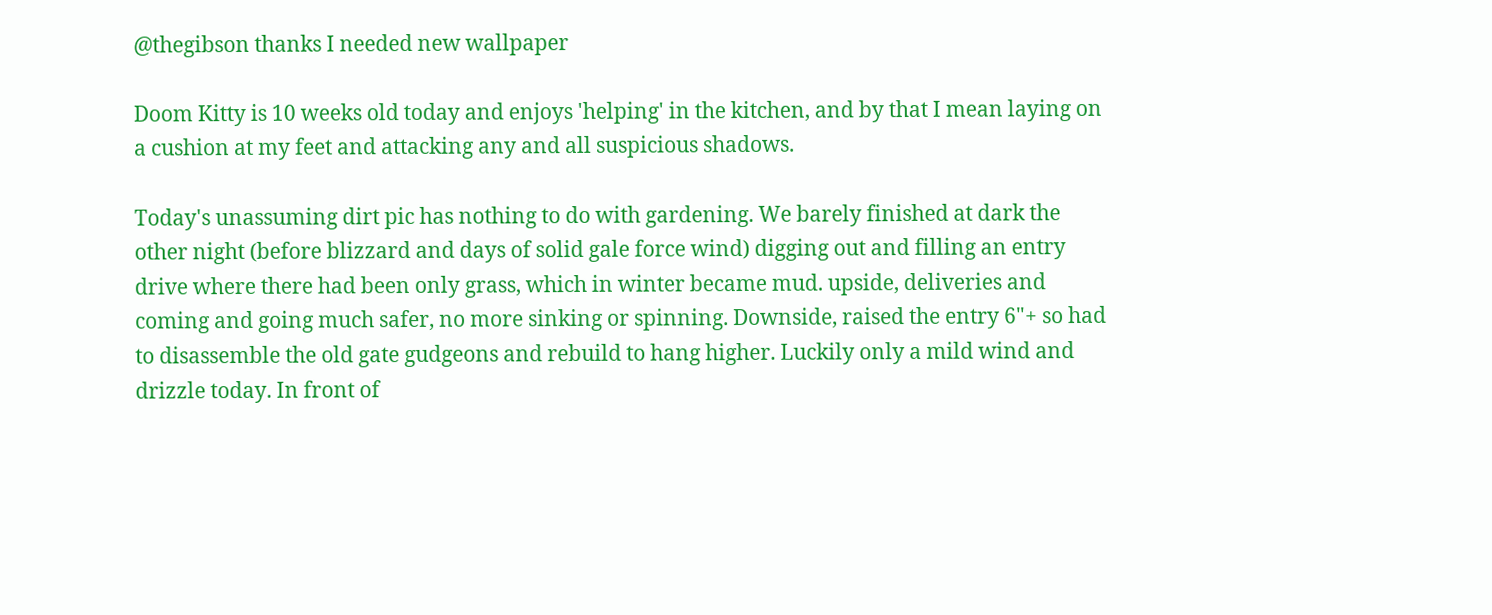@thegibson thanks I needed new wallpaper

Doom Kitty is 10 weeks old today and enjoys 'helping' in the kitchen, and by that I mean laying on a cushion at my feet and attacking any and all suspicious shadows.

Today's unassuming dirt pic has nothing to do with gardening. We barely finished at dark the other night (before blizzard and days of solid gale force wind) digging out and filling an entry drive where there had been only grass, which in winter became mud. upside, deliveries and coming and going much safer, no more sinking or spinning. Downside, raised the entry 6"+ so had to disassemble the old gate gudgeons and rebuild to hang higher. Luckily only a mild wind and drizzle today. In front of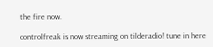the fire now.

controlfreak is now streaming on tilderadio! tune in here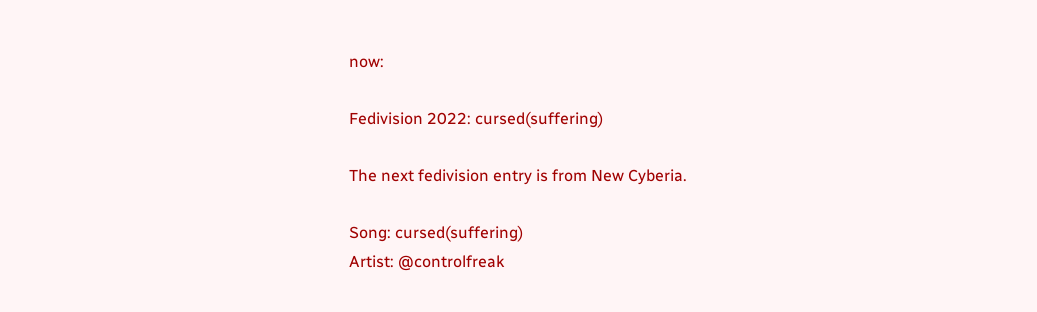now:

Fedivision 2022: cursed(suffering)

The next fedivision entry is from New Cyberia.

Song: cursed(suffering)
Artist: @controlfreak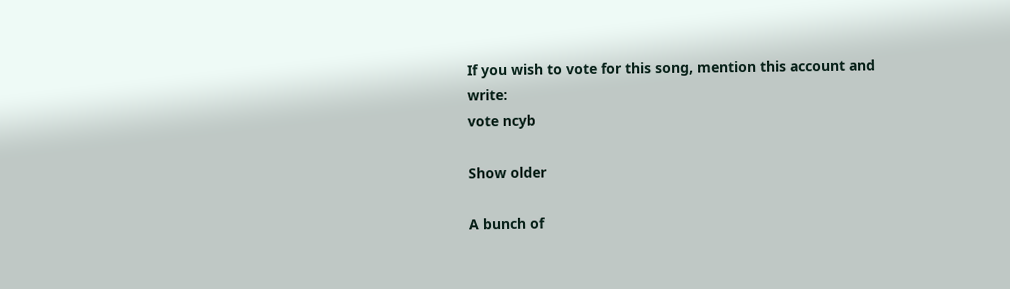If you wish to vote for this song, mention this account and write:
vote ncyb

Show older

A bunch of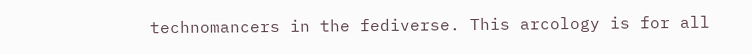technomancers in the fediverse. This arcology is for all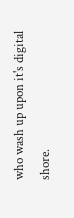who wash up upon it's digital shore.